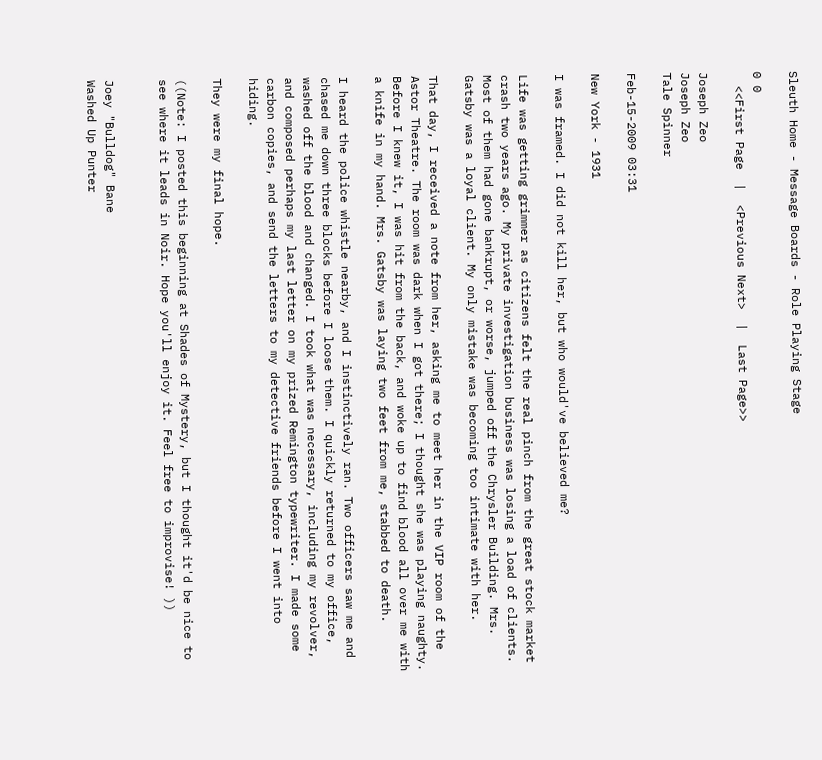Sleuth Home - Message Boards - Role Playing Stage

0 0
  <<First Page  |  <Previous Next>  |  Last Page>>

Joseph Zeo
Joseph Zeo
Tale Spinner

Feb-15-2009 03:31

New York - 1931

I was framed. I did not kill her, but who would've believed me?

Life was getting grimmer as citizens felt the real pinch from the great stock market crash two years ago. My private investigation business was losing a load of clients. Most of them had gone bankrupt, or worse, jumped off the Chrysler Building. Mrs. Gatsby was a loyal client. My only mistake was becoming too intimate with her.

That day, I received a note from her, asking me to meet her in the VIP room of the Astor Theatre. The room was dark when I got there; I thought she was playing naughty. Before I knew it, I was hit from the back, and woke up to find blood all over me with a knife in my hand. Mrs. Gatsby was laying two feet from me, stabbed to death.

I heard the police whistle nearby, and I instinctively ran. Two officers saw me and chased me down three blocks before I loose them. I quickly returned to my office, washed off the blood and changed. I took what was necessary, including my revolver, and composed perhaps my last letter on my prized Remington typewriter. I made some carbon copies, and send the letters to my detective friends before I went into hiding.

They were my final hope.

((Note: I posted this beginning at Shades of Mystery, but I thought it'd be nice to see where it leads in Noir. Hope you'll enjoy it. Feel free to improvise! ))


Joey "Bulldog" Bane
Washed Up Punter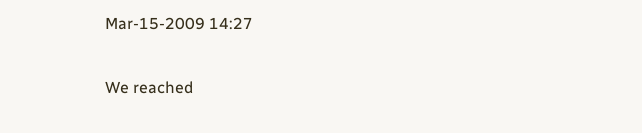Mar-15-2009 14:27

We reached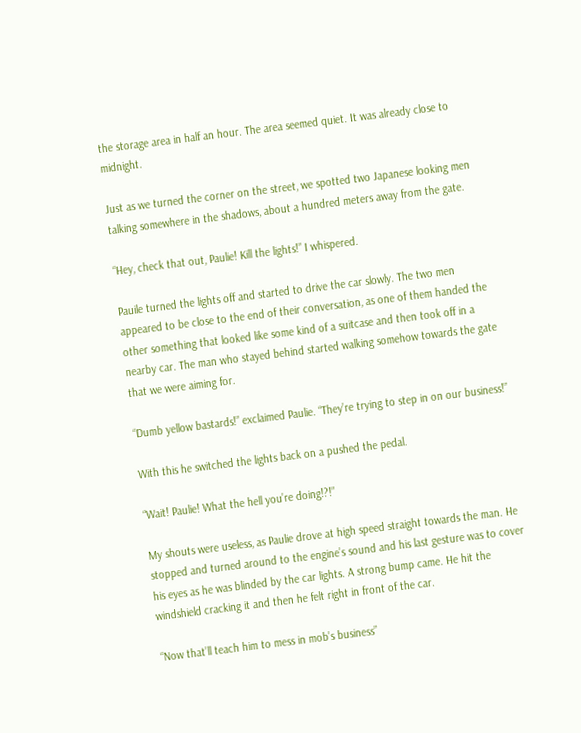the storage area in half an hour. The area seemed quiet. It was already close to midnight.

Just as we turned the corner on the street, we spotted two Japanese looking men talking somewhere in the shadows, about a hundred meters away from the gate.

“Hey, check that out, Paulie! Kill the lights!” I whispered.

Pauile turned the lights off and started to drive the car slowly. The two men appeared to be close to the end of their conversation, as one of them handed the other something that looked like some kind of a suitcase and then took off in a nearby car. The man who stayed behind started walking somehow towards the gate that we were aiming for.

“Dumb yellow bastards!” exclaimed Paulie. “They’re trying to step in on our business!”

With this he switched the lights back on a pushed the pedal.

“Wait! Paulie! What the hell you’re doing!?!”

My shouts were useless, as Paulie drove at high speed straight towards the man. He stopped and turned around to the engine’s sound and his last gesture was to cover his eyes as he was blinded by the car lights. A strong bump came. He hit the windshield cracking it and then he felt right in front of the car.

“Now that’ll teach him to mess in mob’s business”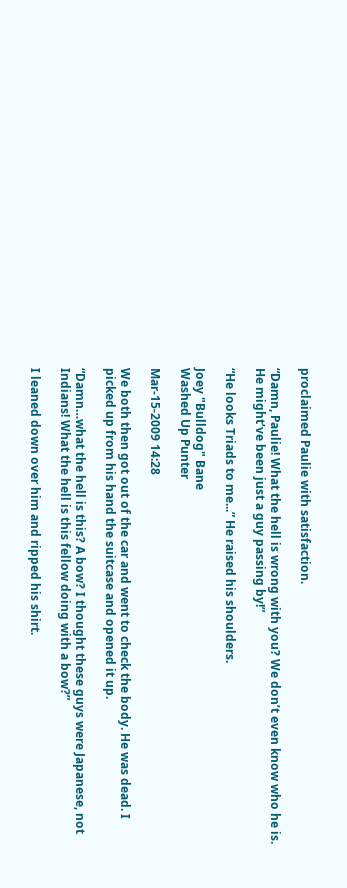proclaimed Paulie with satisfaction.

“Damn, Paulie! What the hell is wrong with you? We don’t even know who he is. He might’ve been just a guy passing by!”

“He looks Triads to me...” He raised his shoulders.

Joey "Bulldog" Bane
Washed Up Punter

Mar-15-2009 14:28

We both then got out of the car and went to check the body. He was dead. I picked up from his hand the suitcase and opened it up.

“Damn…what the hell is this? A bow? I thought these guys were Japanese, not Indians! What the hell is this fellow doing with a bow?”

I leaned down over him and ripped his shirt.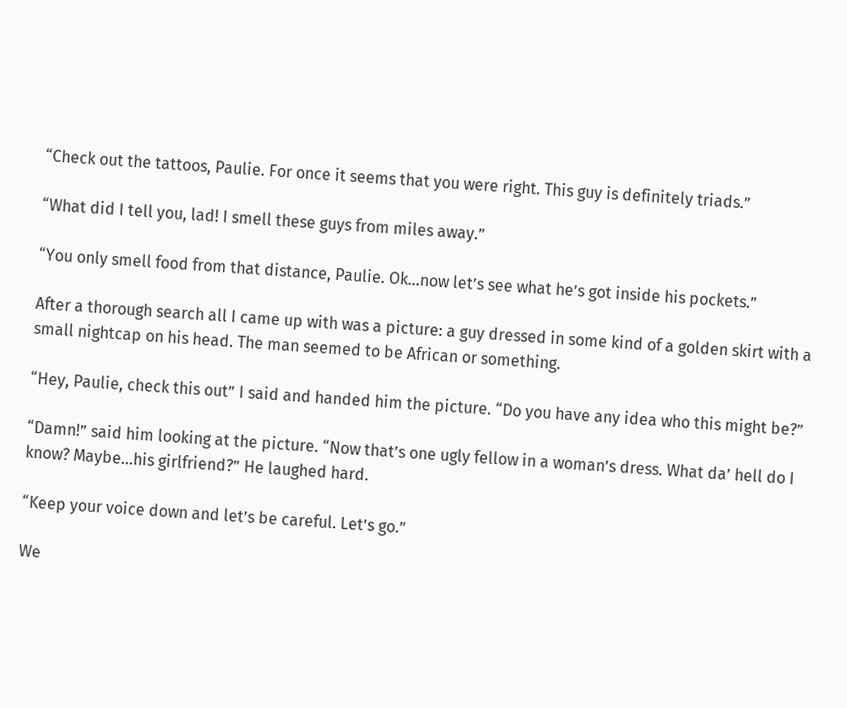“Check out the tattoos, Paulie. For once it seems that you were right. This guy is definitely triads.”

“What did I tell you, lad! I smell these guys from miles away.”

“You only smell food from that distance, Paulie. Ok…now let’s see what he’s got inside his pockets.”

After a thorough search all I came up with was a picture: a guy dressed in some kind of a golden skirt with a small nightcap on his head. The man seemed to be African or something.

“Hey, Paulie, check this out” I said and handed him the picture. “Do you have any idea who this might be?”

“Damn!” said him looking at the picture. “Now that’s one ugly fellow in a woman’s dress. What da’ hell do I know? Maybe…his girlfriend?” He laughed hard.

“Keep your voice down and let’s be careful. Let’s go.”

We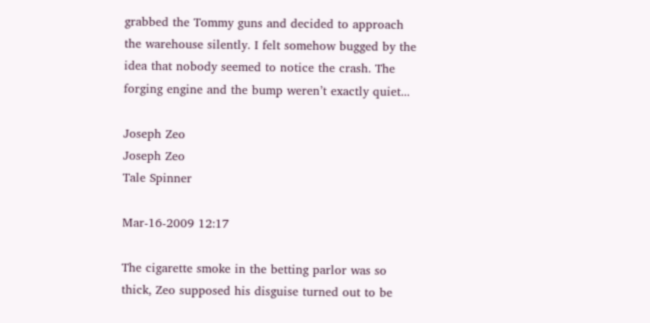grabbed the Tommy guns and decided to approach the warehouse silently. I felt somehow bugged by the idea that nobody seemed to notice the crash. The forging engine and the bump weren’t exactly quiet...

Joseph Zeo
Joseph Zeo
Tale Spinner

Mar-16-2009 12:17

The cigarette smoke in the betting parlor was so thick, Zeo supposed his disguise turned out to be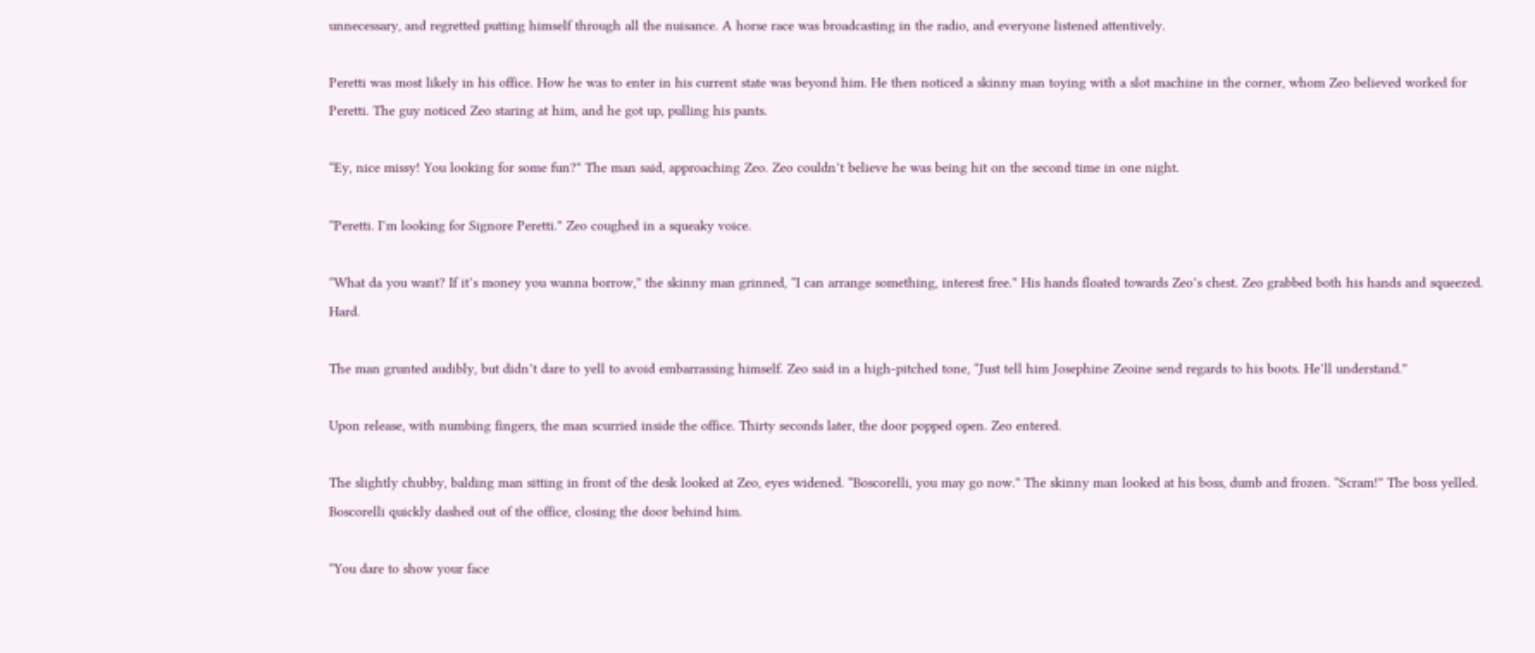unnecessary, and regretted putting himself through all the nuisance. A horse race was broadcasting in the radio, and everyone listened attentively.

Peretti was most likely in his office. How he was to enter in his current state was beyond him. He then noticed a skinny man toying with a slot machine in the corner, whom Zeo believed worked for Peretti. The guy noticed Zeo staring at him, and he got up, pulling his pants.

“Ey, nice missy! You looking for some fun?” The man said, approaching Zeo. Zeo couldn’t believe he was being hit on the second time in one night.

“Peretti. I’m looking for Signore Peretti.” Zeo coughed in a squeaky voice.

“What da you want? If it’s money you wanna borrow,” the skinny man grinned, “I can arrange something, interest free.” His hands floated towards Zeo’s chest. Zeo grabbed both his hands and squeezed. Hard.

The man grunted audibly, but didn’t dare to yell to avoid embarrassing himself. Zeo said in a high-pitched tone, “Just tell him Josephine Zeoine send regards to his boots. He’ll understand.”

Upon release, with numbing fingers, the man scurried inside the office. Thirty seconds later, the door popped open. Zeo entered.

The slightly chubby, balding man sitting in front of the desk looked at Zeo, eyes widened. “Boscorelli, you may go now.” The skinny man looked at his boss, dumb and frozen. “Scram!” The boss yelled. Boscorelli quickly dashed out of the office, closing the door behind him.

“You dare to show your face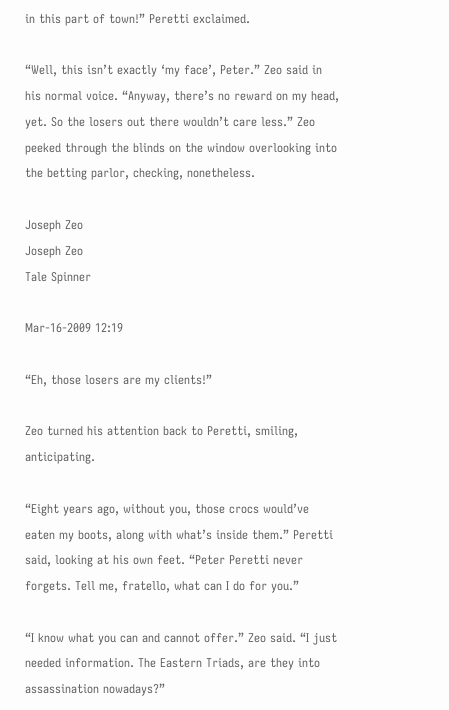in this part of town!” Peretti exclaimed.

“Well, this isn’t exactly ‘my face’, Peter.” Zeo said in his normal voice. “Anyway, there’s no reward on my head, yet. So the losers out there wouldn’t care less.” Zeo peeked through the blinds on the window overlooking into the betting parlor, checking, nonetheless.

Joseph Zeo
Joseph Zeo
Tale Spinner

Mar-16-2009 12:19

“Eh, those losers are my clients!”

Zeo turned his attention back to Peretti, smiling, anticipating.

“Eight years ago, without you, those crocs would’ve eaten my boots, along with what’s inside them.” Peretti said, looking at his own feet. “Peter Peretti never forgets. Tell me, fratello, what can I do for you.”

“I know what you can and cannot offer.” Zeo said. “I just needed information. The Eastern Triads, are they into assassination nowadays?”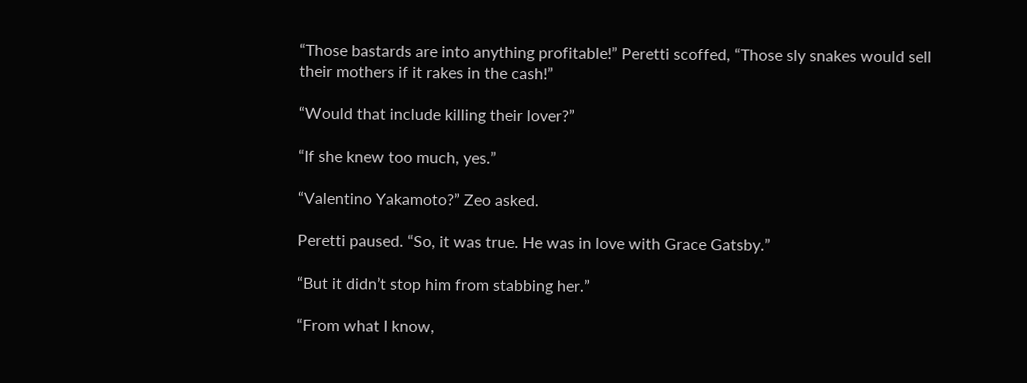“Those bastards are into anything profitable!” Peretti scoffed, “Those sly snakes would sell their mothers if it rakes in the cash!”

“Would that include killing their lover?”

“If she knew too much, yes.”

“Valentino Yakamoto?” Zeo asked.

Peretti paused. “So, it was true. He was in love with Grace Gatsby.”

“But it didn’t stop him from stabbing her.”

“From what I know,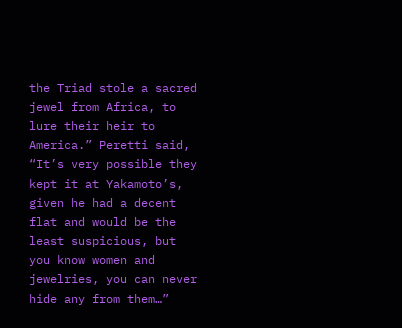the Triad stole a sacred jewel from Africa, to lure their heir to America.” Peretti said, “It’s very possible they kept it at Yakamoto’s, given he had a decent flat and would be the least suspicious, but you know women and jewelries, you can never hide any from them…”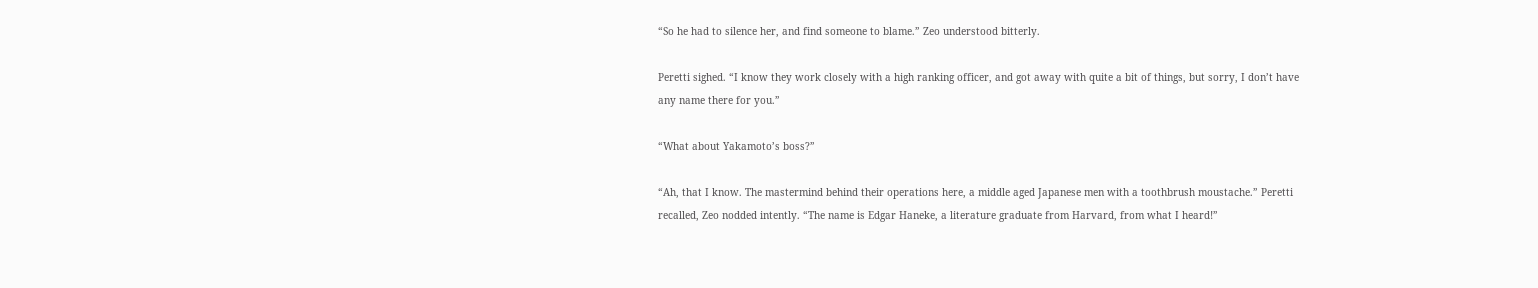“So he had to silence her, and find someone to blame.” Zeo understood bitterly.

Peretti sighed. “I know they work closely with a high ranking officer, and got away with quite a bit of things, but sorry, I don’t have any name there for you.”

“What about Yakamoto’s boss?”

“Ah, that I know. The mastermind behind their operations here, a middle aged Japanese men with a toothbrush moustache.” Peretti recalled, Zeo nodded intently. “The name is Edgar Haneke, a literature graduate from Harvard, from what I heard!”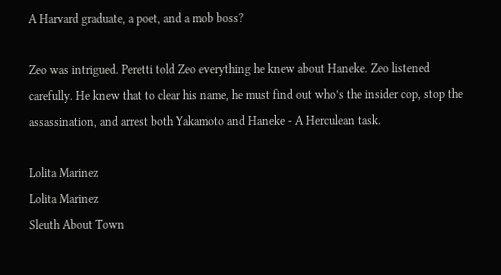A Harvard graduate, a poet, and a mob boss?

Zeo was intrigued. Peretti told Zeo everything he knew about Haneke. Zeo listened carefully. He knew that to clear his name, he must find out who’s the insider cop, stop the assassination, and arrest both Yakamoto and Haneke - A Herculean task.

Lolita Marinez
Lolita Marinez
Sleuth About Town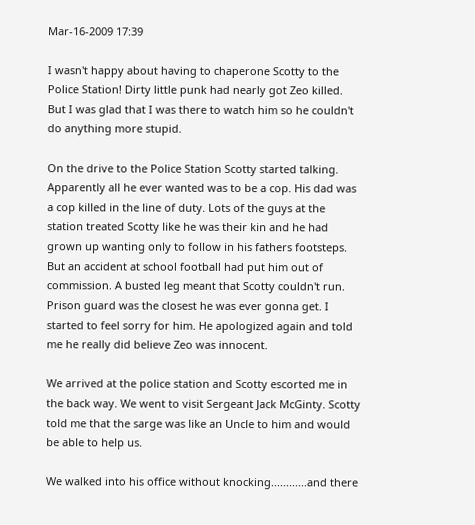Mar-16-2009 17:39

I wasn't happy about having to chaperone Scotty to the Police Station! Dirty little punk had nearly got Zeo killed. But I was glad that I was there to watch him so he couldn't do anything more stupid.

On the drive to the Police Station Scotty started talking. Apparently all he ever wanted was to be a cop. His dad was a cop killed in the line of duty. Lots of the guys at the station treated Scotty like he was their kin and he had grown up wanting only to follow in his fathers footsteps. But an accident at school football had put him out of commission. A busted leg meant that Scotty couldn't run. Prison guard was the closest he was ever gonna get. I started to feel sorry for him. He apologized again and told me he really did believe Zeo was innocent.

We arrived at the police station and Scotty escorted me in the back way. We went to visit Sergeant Jack McGinty. Scotty told me that the sarge was like an Uncle to him and would be able to help us.

We walked into his office without knocking............and there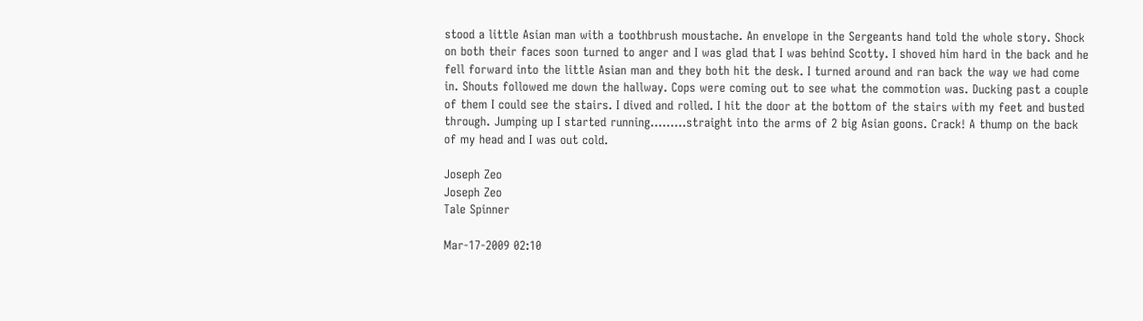stood a little Asian man with a toothbrush moustache. An envelope in the Sergeants hand told the whole story. Shock on both their faces soon turned to anger and I was glad that I was behind Scotty. I shoved him hard in the back and he fell forward into the little Asian man and they both hit the desk. I turned around and ran back the way we had come in. Shouts followed me down the hallway. Cops were coming out to see what the commotion was. Ducking past a couple of them I could see the stairs. I dived and rolled. I hit the door at the bottom of the stairs with my feet and busted through. Jumping up I started running.........straight into the arms of 2 big Asian goons. Crack! A thump on the back of my head and I was out cold.

Joseph Zeo
Joseph Zeo
Tale Spinner

Mar-17-2009 02:10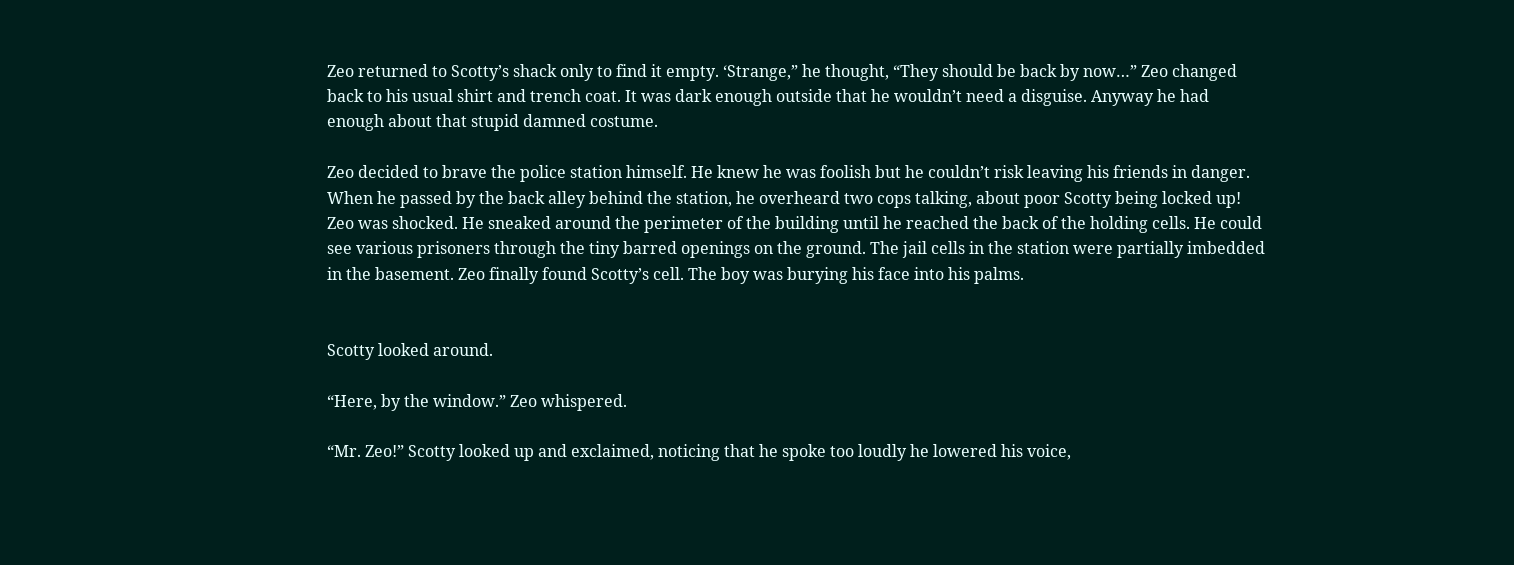Zeo returned to Scotty’s shack only to find it empty. ‘Strange,” he thought, “They should be back by now…” Zeo changed back to his usual shirt and trench coat. It was dark enough outside that he wouldn’t need a disguise. Anyway he had enough about that stupid damned costume.

Zeo decided to brave the police station himself. He knew he was foolish but he couldn’t risk leaving his friends in danger. When he passed by the back alley behind the station, he overheard two cops talking, about poor Scotty being locked up! Zeo was shocked. He sneaked around the perimeter of the building until he reached the back of the holding cells. He could see various prisoners through the tiny barred openings on the ground. The jail cells in the station were partially imbedded in the basement. Zeo finally found Scotty’s cell. The boy was burying his face into his palms.


Scotty looked around.

“Here, by the window.” Zeo whispered.

“Mr. Zeo!” Scotty looked up and exclaimed, noticing that he spoke too loudly he lowered his voice,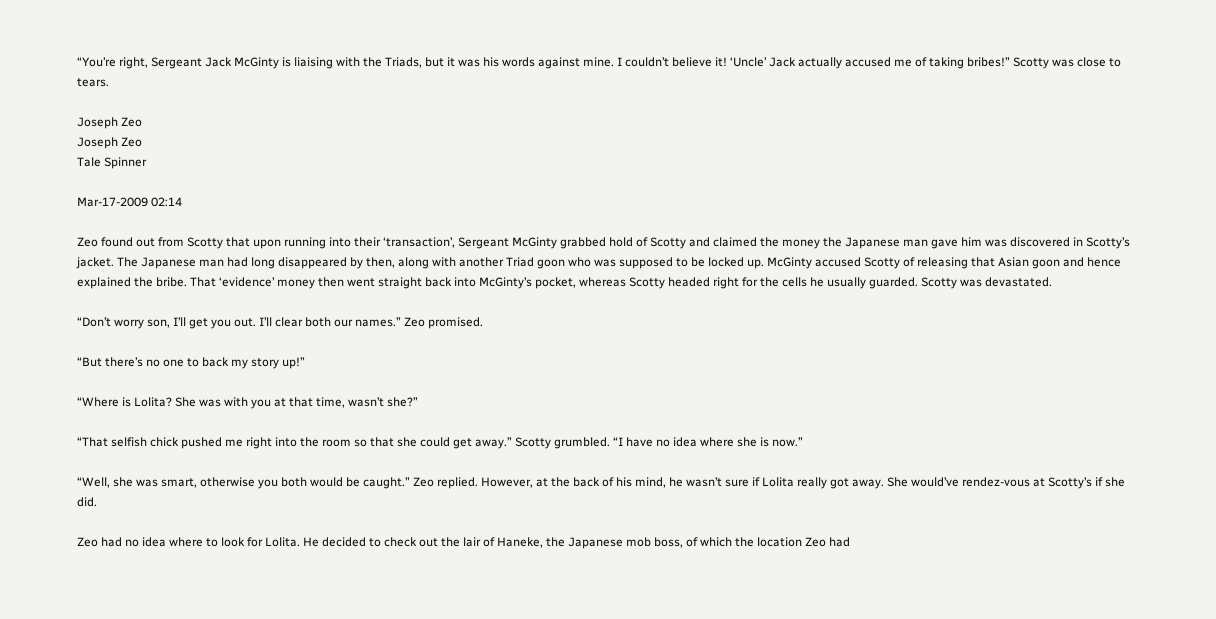“You’re right, Sergeant Jack McGinty is liaising with the Triads, but it was his words against mine. I couldn’t believe it! ‘Uncle’ Jack actually accused me of taking bribes!” Scotty was close to tears.

Joseph Zeo
Joseph Zeo
Tale Spinner

Mar-17-2009 02:14

Zeo found out from Scotty that upon running into their ‘transaction’, Sergeant McGinty grabbed hold of Scotty and claimed the money the Japanese man gave him was discovered in Scotty’s jacket. The Japanese man had long disappeared by then, along with another Triad goon who was supposed to be locked up. McGinty accused Scotty of releasing that Asian goon and hence explained the bribe. That ‘evidence’ money then went straight back into McGinty’s pocket, whereas Scotty headed right for the cells he usually guarded. Scotty was devastated.

“Don’t worry son, I’ll get you out. I’ll clear both our names.” Zeo promised.

“But there’s no one to back my story up!”

“Where is Lolita? She was with you at that time, wasn’t she?”

“That selfish chick pushed me right into the room so that she could get away.” Scotty grumbled. “I have no idea where she is now.”

“Well, she was smart, otherwise you both would be caught.” Zeo replied. However, at the back of his mind, he wasn’t sure if Lolita really got away. She would’ve rendez-vous at Scotty’s if she did.

Zeo had no idea where to look for Lolita. He decided to check out the lair of Haneke, the Japanese mob boss, of which the location Zeo had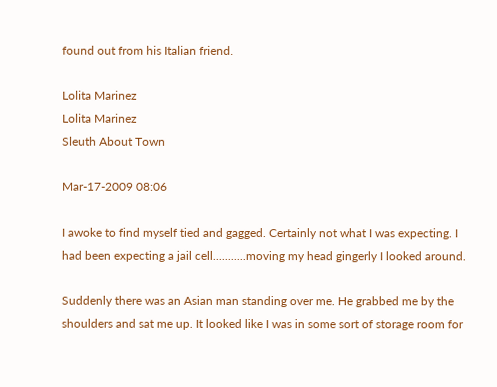found out from his Italian friend.

Lolita Marinez
Lolita Marinez
Sleuth About Town

Mar-17-2009 08:06

I awoke to find myself tied and gagged. Certainly not what I was expecting. I had been expecting a jail cell...........moving my head gingerly I looked around.

Suddenly there was an Asian man standing over me. He grabbed me by the shoulders and sat me up. It looked like I was in some sort of storage room for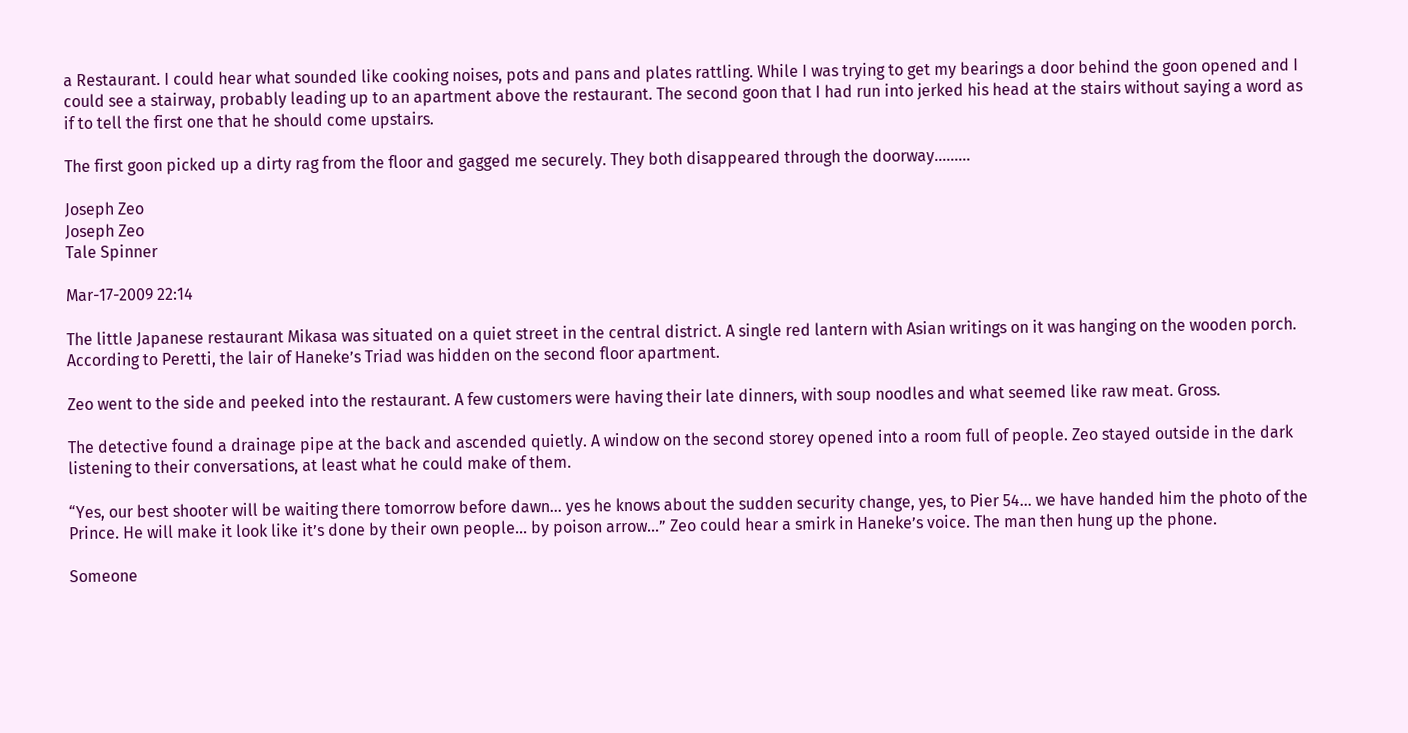a Restaurant. I could hear what sounded like cooking noises, pots and pans and plates rattling. While I was trying to get my bearings a door behind the goon opened and I could see a stairway, probably leading up to an apartment above the restaurant. The second goon that I had run into jerked his head at the stairs without saying a word as if to tell the first one that he should come upstairs.

The first goon picked up a dirty rag from the floor and gagged me securely. They both disappeared through the doorway.........

Joseph Zeo
Joseph Zeo
Tale Spinner

Mar-17-2009 22:14

The little Japanese restaurant Mikasa was situated on a quiet street in the central district. A single red lantern with Asian writings on it was hanging on the wooden porch. According to Peretti, the lair of Haneke’s Triad was hidden on the second floor apartment.

Zeo went to the side and peeked into the restaurant. A few customers were having their late dinners, with soup noodles and what seemed like raw meat. Gross.

The detective found a drainage pipe at the back and ascended quietly. A window on the second storey opened into a room full of people. Zeo stayed outside in the dark listening to their conversations, at least what he could make of them.

“Yes, our best shooter will be waiting there tomorrow before dawn… yes he knows about the sudden security change, yes, to Pier 54… we have handed him the photo of the Prince. He will make it look like it’s done by their own people… by poison arrow…” Zeo could hear a smirk in Haneke’s voice. The man then hung up the phone.

Someone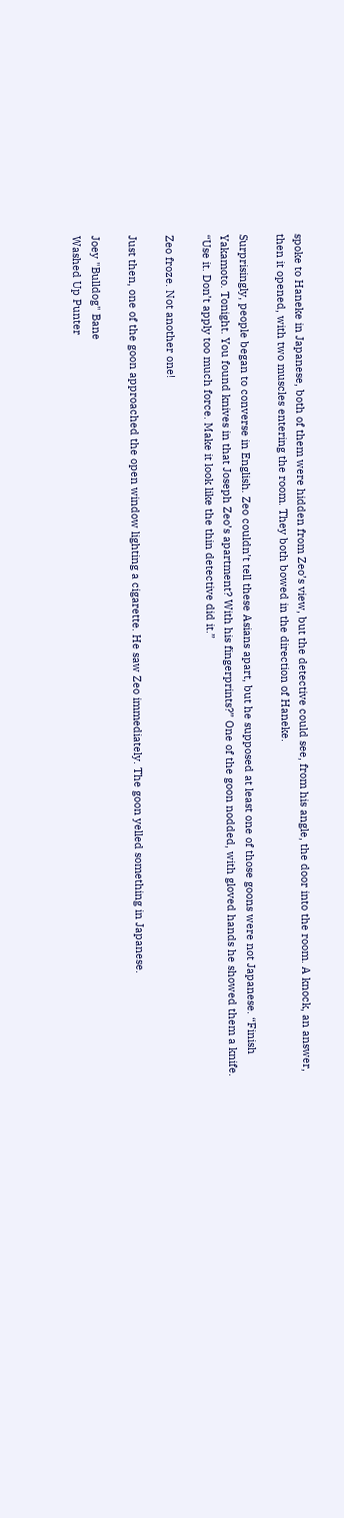spoke to Haneke in Japanese, both of them were hidden from Zeo’s view, but the detective could see, from his angle, the door into the room. A knock, an answer, then it opened, with two muscles entering the room. They both bowed in the direction of Haneke.

Surprisingly, people began to converse in English. Zeo couldn’t tell these Asians apart, but he supposed at least one of those goons were not Japanese. “Finish Yakamoto. Tonight. You found knives in that Joseph Zeo’s apartment? With his fingerprints?” One of the goon nodded, with gloved hands he showed them a knife. “Use it. Don’t apply too much force. Make it look like the thin detective did it.”

Zeo froze. Not another one!

Just then, one of the goon approached the open window lighting a cigarette. He saw Zeo immediately. The goon yelled something in Japanese.

Joey "Bulldog" Bane
Washed Up Punter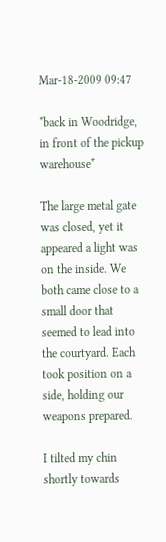Mar-18-2009 09:47

*back in Woodridge, in front of the pickup warehouse*

The large metal gate was closed, yet it appeared a light was on the inside. We both came close to a small door that seemed to lead into the courtyard. Each took position on a side, holding our weapons prepared.

I tilted my chin shortly towards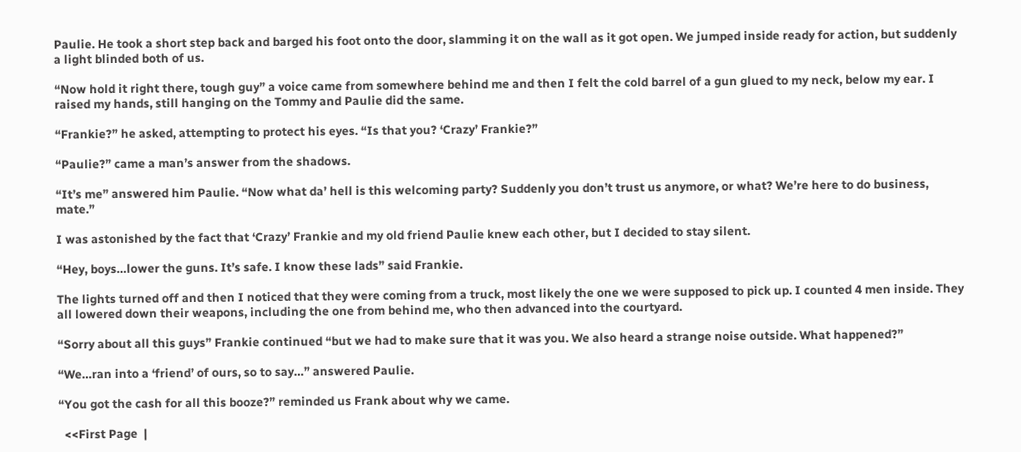Paulie. He took a short step back and barged his foot onto the door, slamming it on the wall as it got open. We jumped inside ready for action, but suddenly a light blinded both of us.

“Now hold it right there, tough guy” a voice came from somewhere behind me and then I felt the cold barrel of a gun glued to my neck, below my ear. I raised my hands, still hanging on the Tommy and Paulie did the same.

“Frankie?” he asked, attempting to protect his eyes. “Is that you? ‘Crazy’ Frankie?”

“Paulie?” came a man’s answer from the shadows.

“It’s me” answered him Paulie. “Now what da’ hell is this welcoming party? Suddenly you don’t trust us anymore, or what? We’re here to do business, mate.”

I was astonished by the fact that ‘Crazy’ Frankie and my old friend Paulie knew each other, but I decided to stay silent.

“Hey, boys…lower the guns. It’s safe. I know these lads” said Frankie.

The lights turned off and then I noticed that they were coming from a truck, most likely the one we were supposed to pick up. I counted 4 men inside. They all lowered down their weapons, including the one from behind me, who then advanced into the courtyard.

“Sorry about all this guys” Frankie continued “but we had to make sure that it was you. We also heard a strange noise outside. What happened?”

“We…ran into a ‘friend’ of ours, so to say…” answered Paulie.

“You got the cash for all this booze?” reminded us Frank about why we came.

  <<First Page  |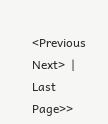<Previous Next>  |  Last Page>>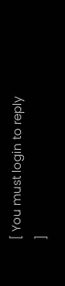[ You must login to reply ]